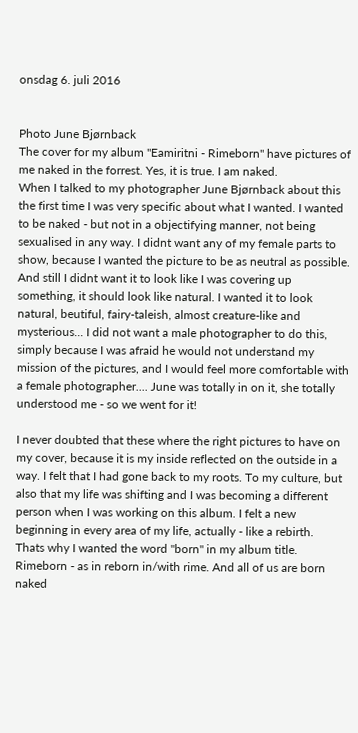onsdag 6. juli 2016


Photo June Bjørnback
The cover for my album "Eamiritni - Rimeborn" have pictures of me naked in the forrest. Yes, it is true. I am naked.
When I talked to my photographer June Bjørnback about this the first time I was very specific about what I wanted. I wanted to be naked - but not in a objectifying manner, not being sexualised in any way. I didnt want any of my female parts to show, because I wanted the picture to be as neutral as possible. And still I didnt want it to look like I was covering up something, it should look like natural. I wanted it to look natural, beutiful, fairy-taleish, almost creature-like and mysterious... I did not want a male photographer to do this, simply because I was afraid he would not understand my mission of the pictures, and I would feel more comfortable with a female photographer.... June was totally in on it, she totally understood me - so we went for it!

I never doubted that these where the right pictures to have on my cover, because it is my inside reflected on the outside in a way. I felt that I had gone back to my roots. To my culture, but also that my life was shifting and I was becoming a different person when I was working on this album. I felt a new beginning in every area of my life, actually - like a rebirth.  Thats why I wanted the word "born" in my album title. Rimeborn - as in reborn in/with rime. And all of us are born naked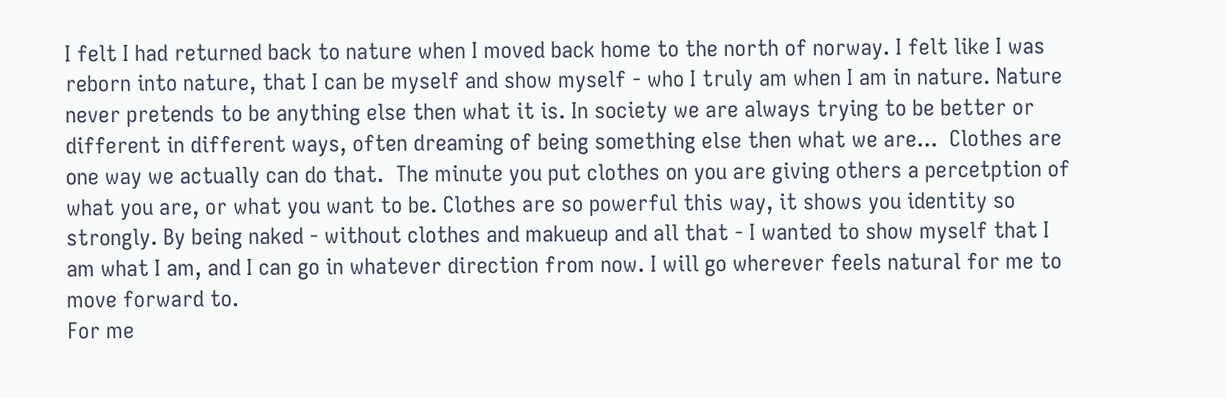I felt I had returned back to nature when I moved back home to the north of norway. I felt like I was reborn into nature, that I can be myself and show myself - who I truly am when I am in nature. Nature never pretends to be anything else then what it is. In society we are always trying to be better or different in different ways, often dreaming of being something else then what we are...  Clothes are one way we actually can do that.  The minute you put clothes on you are giving others a percetption of what you are, or what you want to be. Clothes are so powerful this way, it shows you identity so strongly. By being naked - without clothes and makueup and all that - I wanted to show myself that I am what I am, and I can go in whatever direction from now. I will go wherever feels natural for me to move forward to.
For me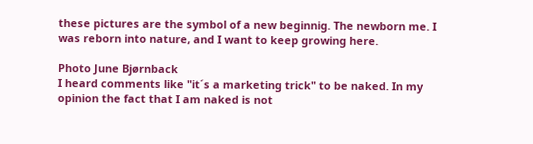these pictures are the symbol of a new beginnig. The newborn me. I was reborn into nature, and I want to keep growing here.

Photo June Bjørnback
I heard comments like "it´s a marketing trick" to be naked. In my opinion the fact that I am naked is not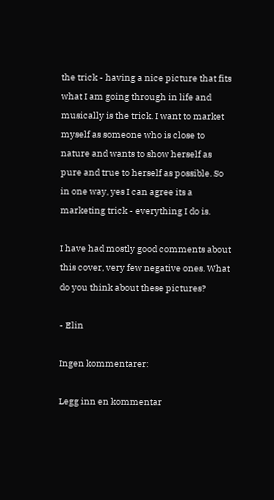the trick - having a nice picture that fits what I am going through in life and musically is the trick. I want to market myself as someone who is close to nature and wants to show herself as pure and true to herself as possible. So in one way, yes I can agree its a marketing trick - everything I do is.

I have had mostly good comments about this cover, very few negative ones. What do you think about these pictures?

- Elin

Ingen kommentarer:

Legg inn en kommentar